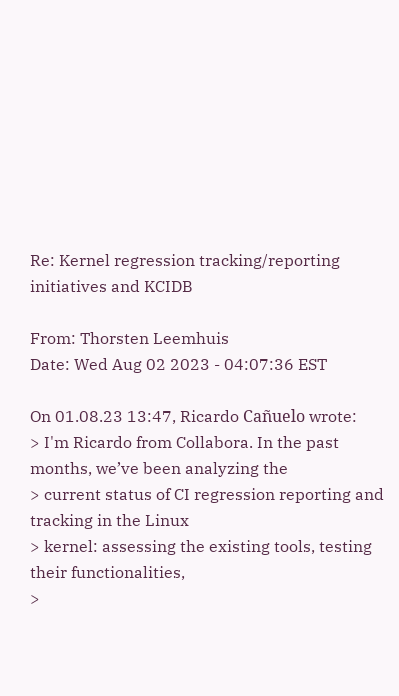Re: Kernel regression tracking/reporting initiatives and KCIDB

From: Thorsten Leemhuis
Date: Wed Aug 02 2023 - 04:07:36 EST

On 01.08.23 13:47, Ricardo Cañuelo wrote:
> I'm Ricardo from Collabora. In the past months, we’ve been analyzing the
> current status of CI regression reporting and tracking in the Linux
> kernel: assessing the existing tools, testing their functionalities,
>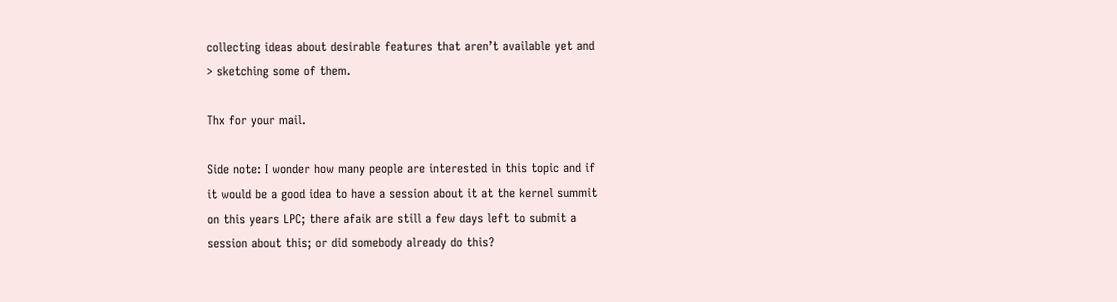collecting ideas about desirable features that aren’t available yet and
> sketching some of them.

Thx for your mail.

Side note: I wonder how many people are interested in this topic and if
it would be a good idea to have a session about it at the kernel summit
on this years LPC; there afaik are still a few days left to submit a
session about this; or did somebody already do this?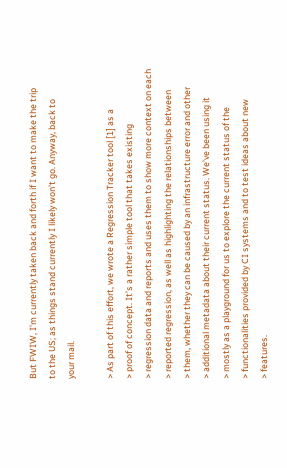But FWIW, I'm currently taken back and forth if I want to make the trip
to the US; as things stand currently I likely won't go. Anyway, back to
your mail.

> As part of this effort, we wrote a Regression Tracker tool [1] as a
> proof of concept. It’s a rather simple tool that takes existing
> regression data and reports and uses them to show more context on each
> reported regression, as well as highlighting the relationships between
> them, whether they can be caused by an infrastructure error and other
> additional metadata about their current status. We’ve been using it
> mostly as a playground for us to explore the current status of the
> functionalities provided by CI systems and to test ideas about new
> features.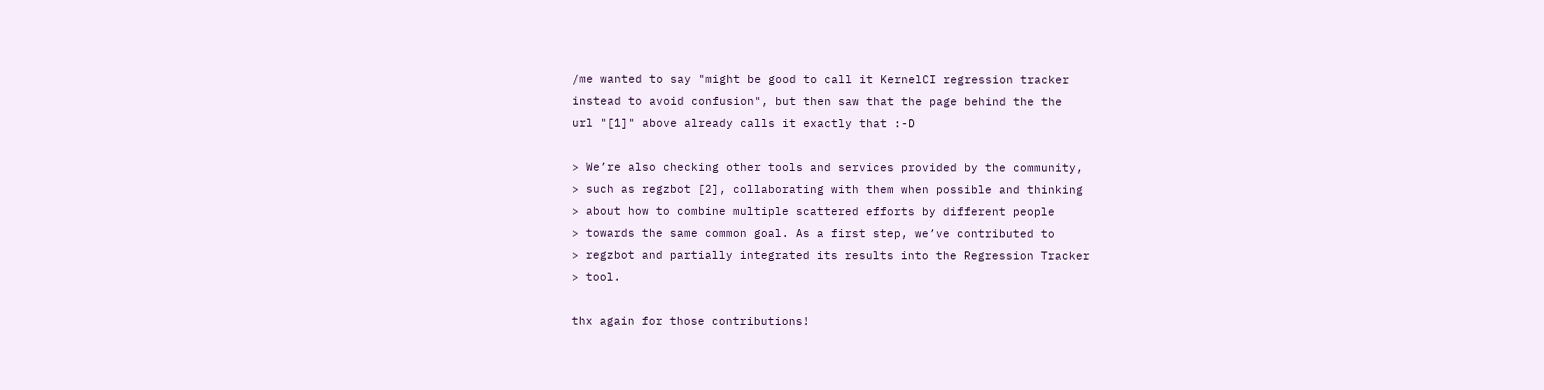/me wanted to say "might be good to call it KernelCI regression tracker
instead to avoid confusion", but then saw that the page behind the the
url "[1]" above already calls it exactly that :-D

> We’re also checking other tools and services provided by the community,
> such as regzbot [2], collaborating with them when possible and thinking
> about how to combine multiple scattered efforts by different people
> towards the same common goal. As a first step, we’ve contributed to
> regzbot and partially integrated its results into the Regression Tracker
> tool.

thx again for those contributions!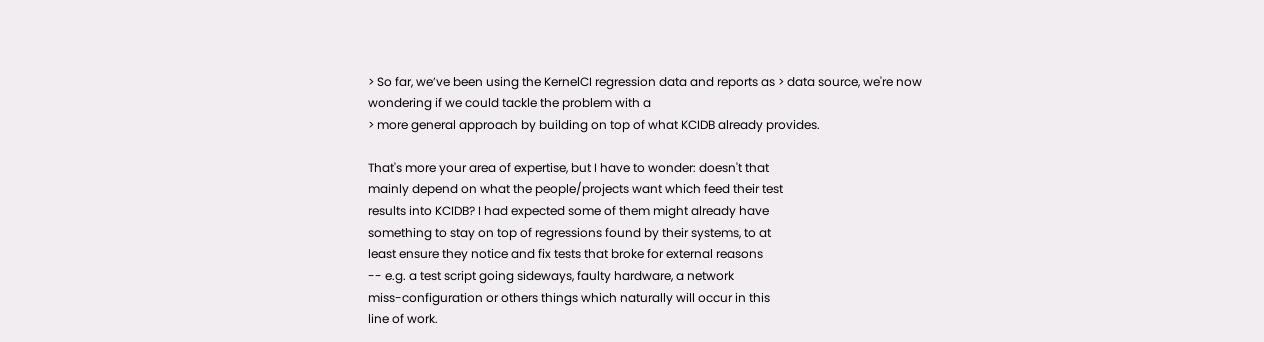> So far, we’ve been using the KernelCI regression data and reports as > data source, we're now wondering if we could tackle the problem with a
> more general approach by building on top of what KCIDB already provides.

That's more your area of expertise, but I have to wonder: doesn't that
mainly depend on what the people/projects want which feed their test
results into KCIDB? I had expected some of them might already have
something to stay on top of regressions found by their systems, to at
least ensure they notice and fix tests that broke for external reasons
-- e.g. a test script going sideways, faulty hardware, a network
miss-configuration or others things which naturally will occur in this
line of work.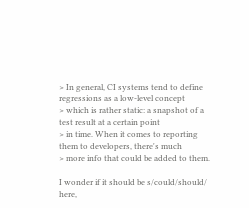> In general, CI systems tend to define regressions as a low-level concept
> which is rather static: a snapshot of a test result at a certain point
> in time. When it comes to reporting them to developers, there's much
> more info that could be added to them.

I wonder if it should be s/could/should/ here,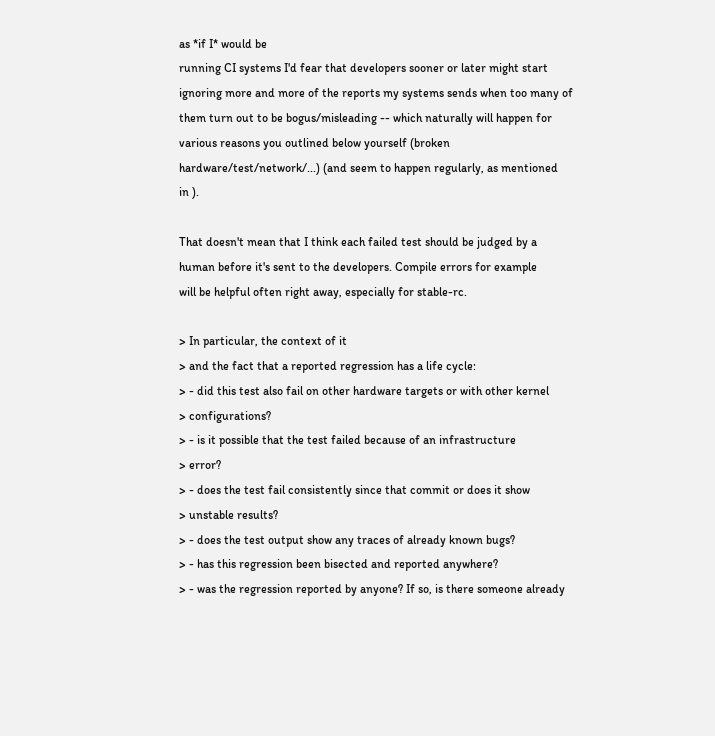as *if I* would be
running CI systems I'd fear that developers sooner or later might start
ignoring more and more of the reports my systems sends when too many of
them turn out to be bogus/misleading -- which naturally will happen for
various reasons you outlined below yourself (broken
hardware/test/network/...) (and seem to happen regularly, as mentioned
in ).

That doesn't mean that I think each failed test should be judged by a
human before it's sent to the developers. Compile errors for example
will be helpful often right away, especially for stable-rc.

> In particular, the context of it
> and the fact that a reported regression has a life cycle:
> - did this test also fail on other hardware targets or with other kernel
> configurations?
> - is it possible that the test failed because of an infrastructure
> error?
> - does the test fail consistently since that commit or does it show
> unstable results?
> - does the test output show any traces of already known bugs?
> - has this regression been bisected and reported anywhere?
> - was the regression reported by anyone? If so, is there someone already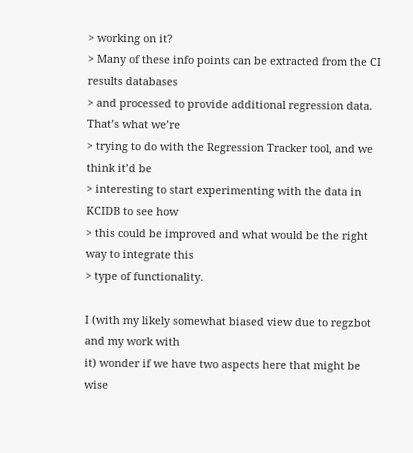> working on it?
> Many of these info points can be extracted from the CI results databases
> and processed to provide additional regression data. That’s what we’re
> trying to do with the Regression Tracker tool, and we think it’d be
> interesting to start experimenting with the data in KCIDB to see how
> this could be improved and what would be the right way to integrate this
> type of functionality.

I (with my likely somewhat biased view due to regzbot and my work with
it) wonder if we have two aspects here that might be wise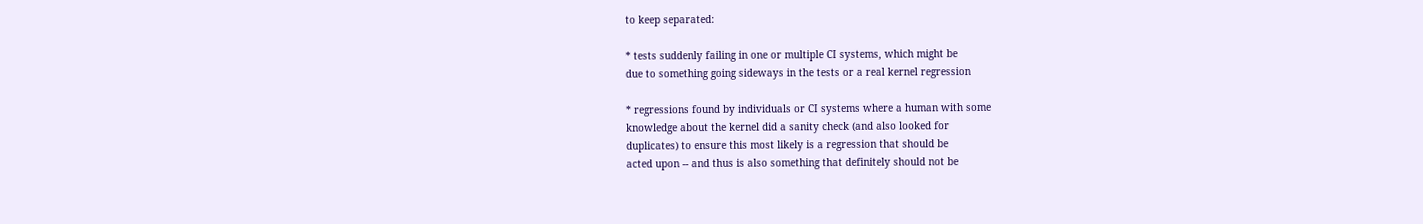to keep separated:

* tests suddenly failing in one or multiple CI systems, which might be
due to something going sideways in the tests or a real kernel regression

* regressions found by individuals or CI systems where a human with some
knowledge about the kernel did a sanity check (and also looked for
duplicates) to ensure this most likely is a regression that should be
acted upon -- and thus is also something that definitely should not be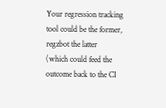Your regression tracking tool could be the former, regzbot the latter
(which could feed the outcome back to the CI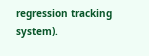regression tracking
system).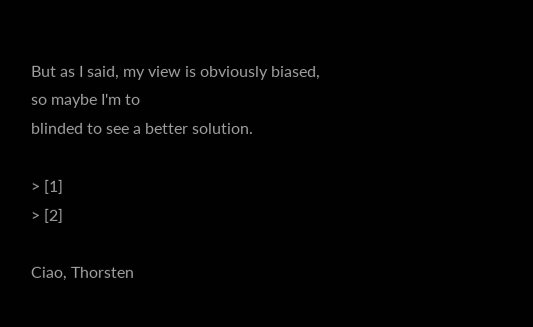But as I said, my view is obviously biased, so maybe I'm to
blinded to see a better solution.

> [1]
> [2]

Ciao, Thorsten